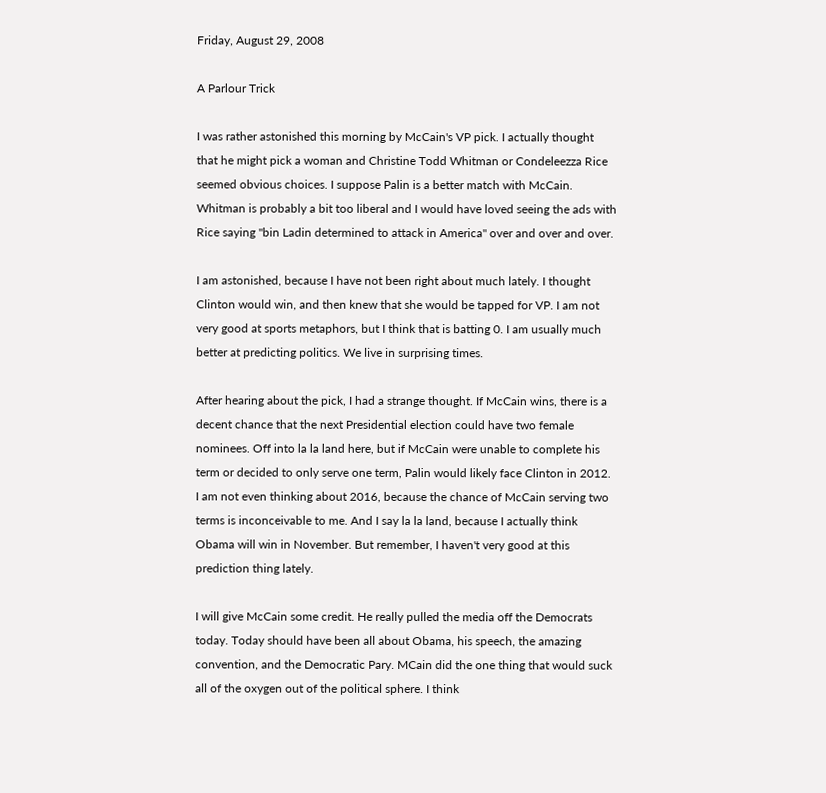Friday, August 29, 2008

A Parlour Trick

I was rather astonished this morning by McCain's VP pick. I actually thought that he might pick a woman and Christine Todd Whitman or Condeleezza Rice seemed obvious choices. I suppose Palin is a better match with McCain. Whitman is probably a bit too liberal and I would have loved seeing the ads with Rice saying "bin Ladin determined to attack in America" over and over and over.

I am astonished, because I have not been right about much lately. I thought Clinton would win, and then knew that she would be tapped for VP. I am not very good at sports metaphors, but I think that is batting 0. I am usually much better at predicting politics. We live in surprising times.

After hearing about the pick, I had a strange thought. If McCain wins, there is a decent chance that the next Presidential election could have two female nominees. Off into la la land here, but if McCain were unable to complete his term or decided to only serve one term, Palin would likely face Clinton in 2012. I am not even thinking about 2016, because the chance of McCain serving two terms is inconceivable to me. And I say la la land, because I actually think Obama will win in November. But remember, I haven't very good at this prediction thing lately.

I will give McCain some credit. He really pulled the media off the Democrats today. Today should have been all about Obama, his speech, the amazing convention, and the Democratic Pary. MCain did the one thing that would suck all of the oxygen out of the political sphere. I think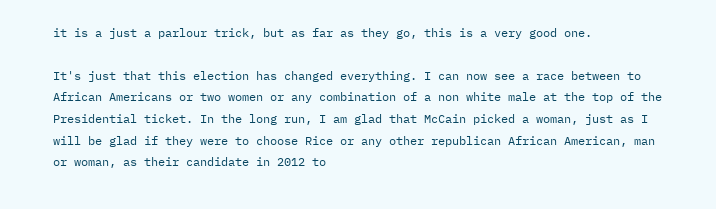it is a just a parlour trick, but as far as they go, this is a very good one.

It's just that this election has changed everything. I can now see a race between to African Americans or two women or any combination of a non white male at the top of the Presidential ticket. In the long run, I am glad that McCain picked a woman, just as I will be glad if they were to choose Rice or any other republican African American, man or woman, as their candidate in 2012 to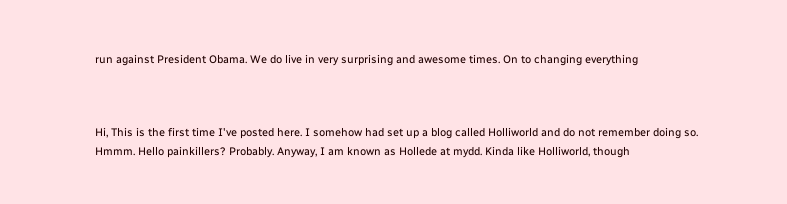run against President Obama. We do live in very surprising and awesome times. On to changing everything



Hi, This is the first time I've posted here. I somehow had set up a blog called Holliworld and do not remember doing so. Hmmm. Hello painkillers? Probably. Anyway, I am known as Hollede at mydd. Kinda like Holliworld, though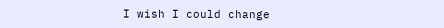I wish I could change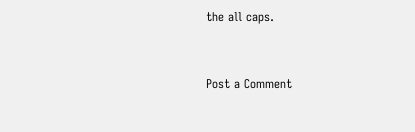the all caps.


Post a Comment